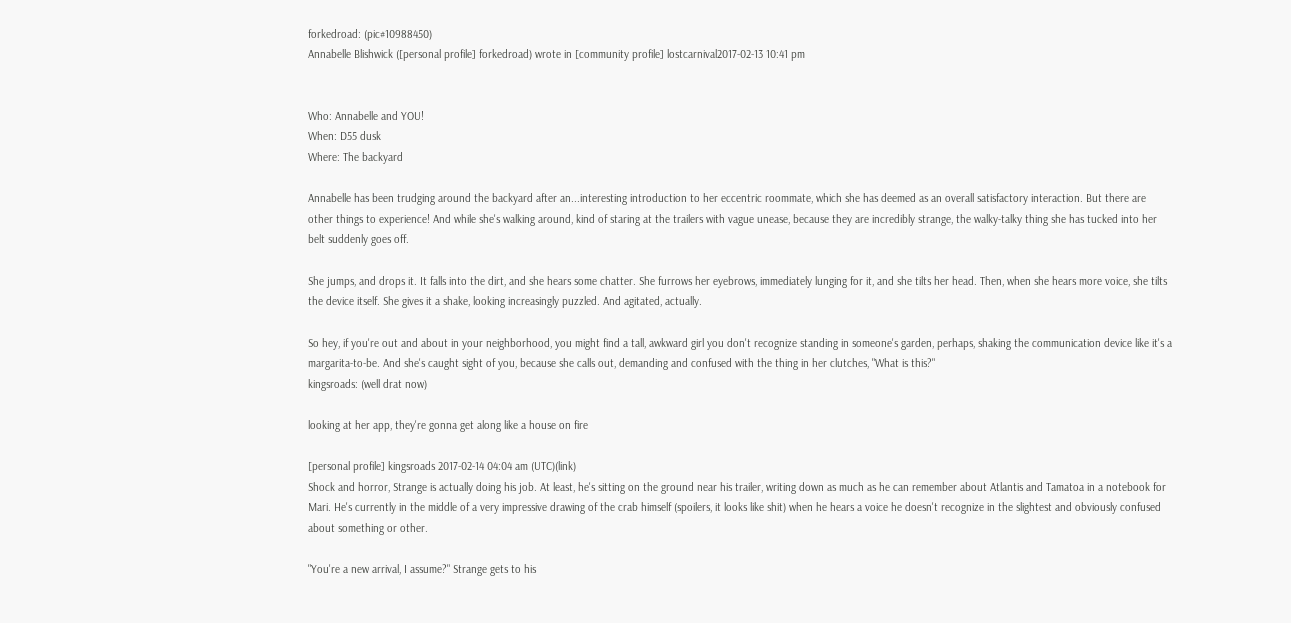forkedroad: (pic#10988450)
Annabelle Blishwick ([personal profile] forkedroad) wrote in [community profile] lostcarnival2017-02-13 10:41 pm


Who: Annabelle and YOU!
When: D55 dusk
Where: The backyard

Annabelle has been trudging around the backyard after an...interesting introduction to her eccentric roommate, which she has deemed as an overall satisfactory interaction. But there are other things to experience! And while she's walking around, kind of staring at the trailers with vague unease, because they are incredibly strange, the walky-talky thing she has tucked into her belt suddenly goes off.

She jumps, and drops it. It falls into the dirt, and she hears some chatter. She furrows her eyebrows, immediately lunging for it, and she tilts her head. Then, when she hears more voice, she tilts the device itself. She gives it a shake, looking increasingly puzzled. And agitated, actually.

So hey, if you're out and about in your neighborhood, you might find a tall, awkward girl you don't recognize standing in someone's garden, perhaps, shaking the communication device like it's a margarita-to-be. And she's caught sight of you, because she calls out, demanding and confused with the thing in her clutches, "What is this?"
kingsroads: (well drat now)

looking at her app, they're gonna get along like a house on fire

[personal profile] kingsroads 2017-02-14 04:04 am (UTC)(link)
Shock and horror, Strange is actually doing his job. At least, he's sitting on the ground near his trailer, writing down as much as he can remember about Atlantis and Tamatoa in a notebook for Mari. He's currently in the middle of a very impressive drawing of the crab himself (spoilers, it looks like shit) when he hears a voice he doesn't recognize in the slightest and obviously confused about something or other.

"You're a new arrival, I assume?" Strange gets to his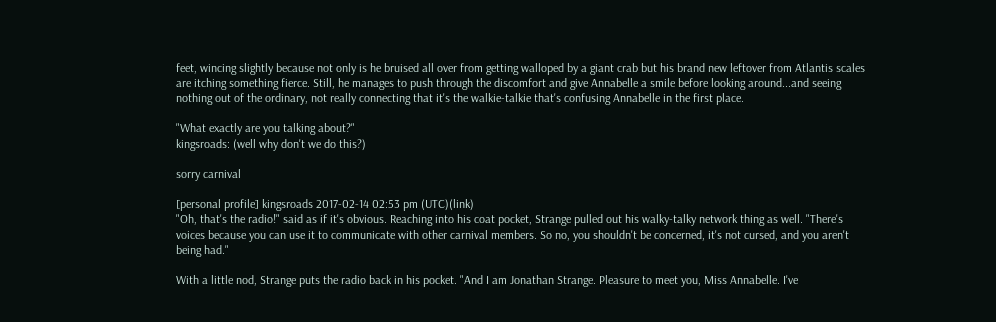feet, wincing slightly because not only is he bruised all over from getting walloped by a giant crab but his brand new leftover from Atlantis scales are itching something fierce. Still, he manages to push through the discomfort and give Annabelle a smile before looking around...and seeing nothing out of the ordinary, not really connecting that it's the walkie-talkie that's confusing Annabelle in the first place.

"What exactly are you talking about?"
kingsroads: (well why don't we do this?)

sorry carnival

[personal profile] kingsroads 2017-02-14 02:53 pm (UTC)(link)
"Oh, that's the radio!" said as if it's obvious. Reaching into his coat pocket, Strange pulled out his walky-talky network thing as well. "There's voices because you can use it to communicate with other carnival members. So no, you shouldn't be concerned, it's not cursed, and you aren't being had."

With a little nod, Strange puts the radio back in his pocket. "And I am Jonathan Strange. Pleasure to meet you, Miss Annabelle. I've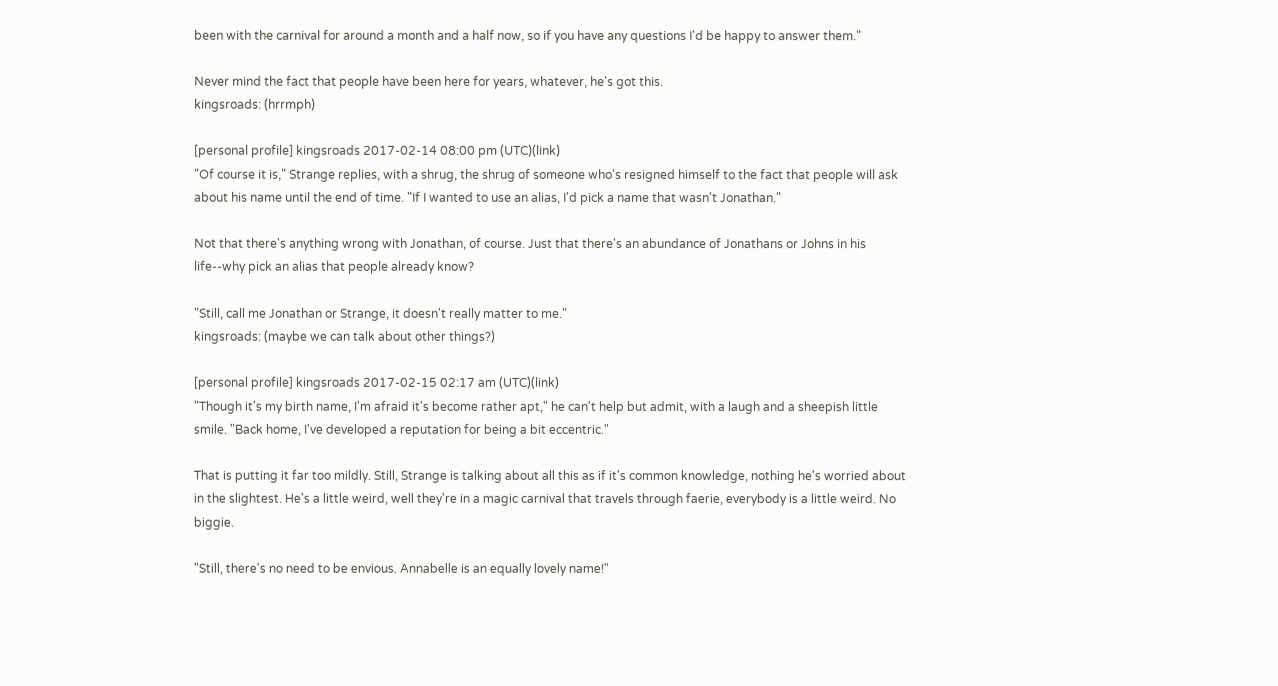been with the carnival for around a month and a half now, so if you have any questions I'd be happy to answer them."

Never mind the fact that people have been here for years, whatever, he's got this.
kingsroads: (hrrmph)

[personal profile] kingsroads 2017-02-14 08:00 pm (UTC)(link)
"Of course it is," Strange replies, with a shrug, the shrug of someone who's resigned himself to the fact that people will ask about his name until the end of time. "If I wanted to use an alias, I'd pick a name that wasn't Jonathan."

Not that there's anything wrong with Jonathan, of course. Just that there's an abundance of Jonathans or Johns in his life--why pick an alias that people already know?

"Still, call me Jonathan or Strange, it doesn't really matter to me."
kingsroads: (maybe we can talk about other things?)

[personal profile] kingsroads 2017-02-15 02:17 am (UTC)(link)
"Though it's my birth name, I'm afraid it's become rather apt," he can't help but admit, with a laugh and a sheepish little smile. "Back home, I've developed a reputation for being a bit eccentric."

That is putting it far too mildly. Still, Strange is talking about all this as if it's common knowledge, nothing he's worried about in the slightest. He's a little weird, well they're in a magic carnival that travels through faerie, everybody is a little weird. No biggie.

"Still, there's no need to be envious. Annabelle is an equally lovely name!"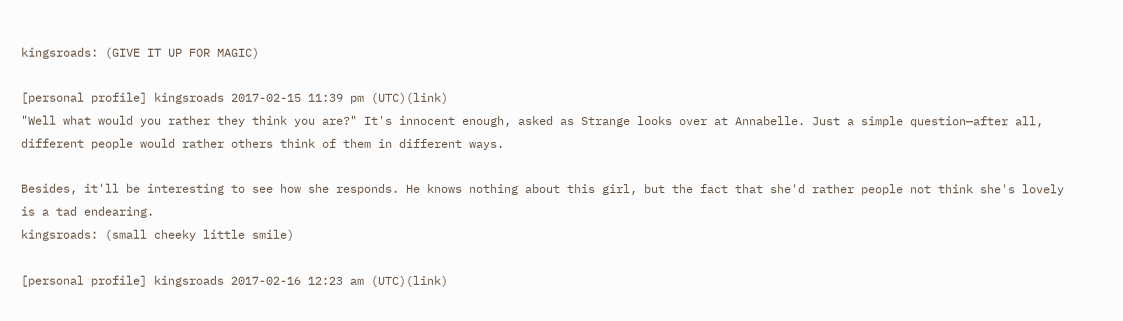kingsroads: (GIVE IT UP FOR MAGIC)

[personal profile] kingsroads 2017-02-15 11:39 pm (UTC)(link)
"Well what would you rather they think you are?" It's innocent enough, asked as Strange looks over at Annabelle. Just a simple question—after all, different people would rather others think of them in different ways.

Besides, it'll be interesting to see how she responds. He knows nothing about this girl, but the fact that she'd rather people not think she's lovely is a tad endearing.
kingsroads: (small cheeky little smile)

[personal profile] kingsroads 2017-02-16 12:23 am (UTC)(link)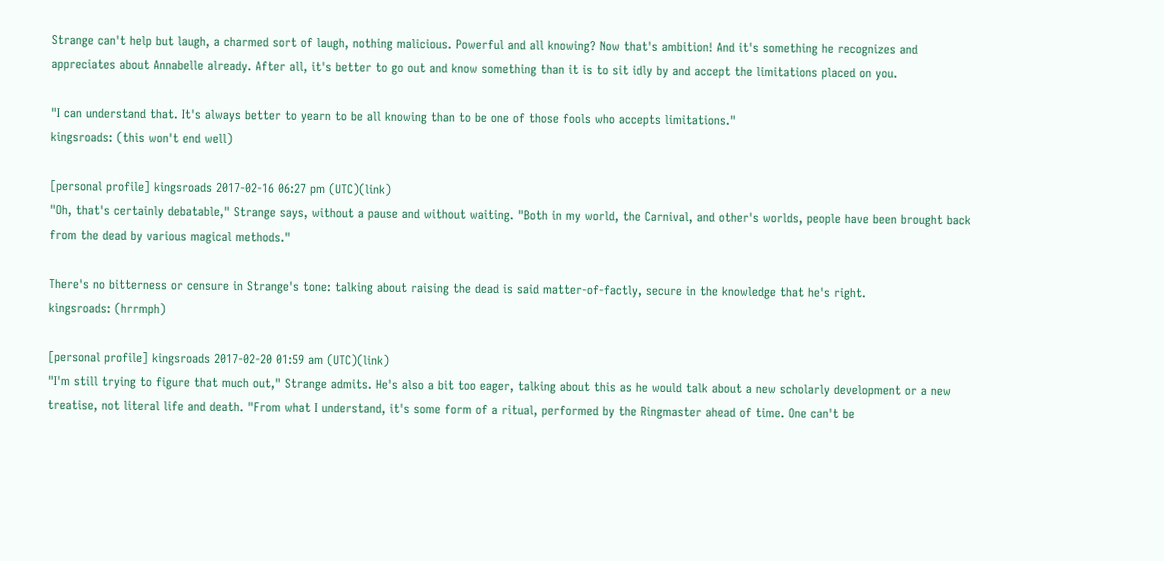Strange can't help but laugh, a charmed sort of laugh, nothing malicious. Powerful and all knowing? Now that's ambition! And it's something he recognizes and appreciates about Annabelle already. After all, it's better to go out and know something than it is to sit idly by and accept the limitations placed on you.

"I can understand that. It's always better to yearn to be all knowing than to be one of those fools who accepts limitations."
kingsroads: (this won't end well)

[personal profile] kingsroads 2017-02-16 06:27 pm (UTC)(link)
"Oh, that's certainly debatable," Strange says, without a pause and without waiting. "Both in my world, the Carnival, and other's worlds, people have been brought back from the dead by various magical methods."

There's no bitterness or censure in Strange's tone: talking about raising the dead is said matter-of-factly, secure in the knowledge that he's right.
kingsroads: (hrrmph)

[personal profile] kingsroads 2017-02-20 01:59 am (UTC)(link)
"I'm still trying to figure that much out," Strange admits. He's also a bit too eager, talking about this as he would talk about a new scholarly development or a new treatise, not literal life and death. "From what I understand, it's some form of a ritual, performed by the Ringmaster ahead of time. One can't be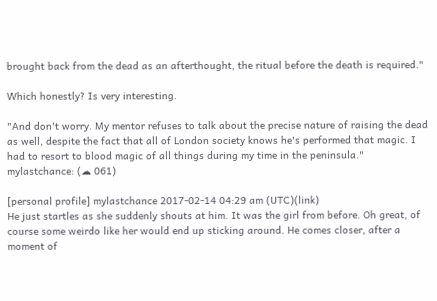brought back from the dead as an afterthought, the ritual before the death is required."

Which honestly? Is very interesting.

"And don't worry. My mentor refuses to talk about the precise nature of raising the dead as well, despite the fact that all of London society knows he's performed that magic. I had to resort to blood magic of all things during my time in the peninsula."
mylastchance: (☁ 061)

[personal profile] mylastchance 2017-02-14 04:29 am (UTC)(link)
He just startles as she suddenly shouts at him. It was the girl from before. Oh great, of course some weirdo like her would end up sticking around. He comes closer, after a moment of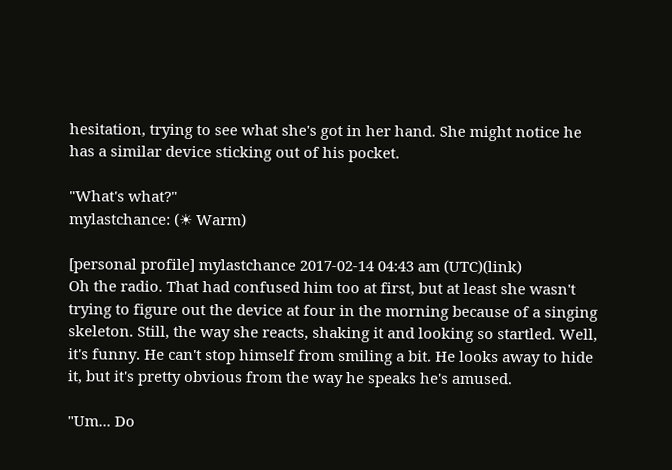hesitation, trying to see what she's got in her hand. She might notice he has a similar device sticking out of his pocket.

"What's what?"
mylastchance: (☀ Warm)

[personal profile] mylastchance 2017-02-14 04:43 am (UTC)(link)
Oh the radio. That had confused him too at first, but at least she wasn't trying to figure out the device at four in the morning because of a singing skeleton. Still, the way she reacts, shaking it and looking so startled. Well, it's funny. He can't stop himself from smiling a bit. He looks away to hide it, but it's pretty obvious from the way he speaks he's amused.

"Um... Do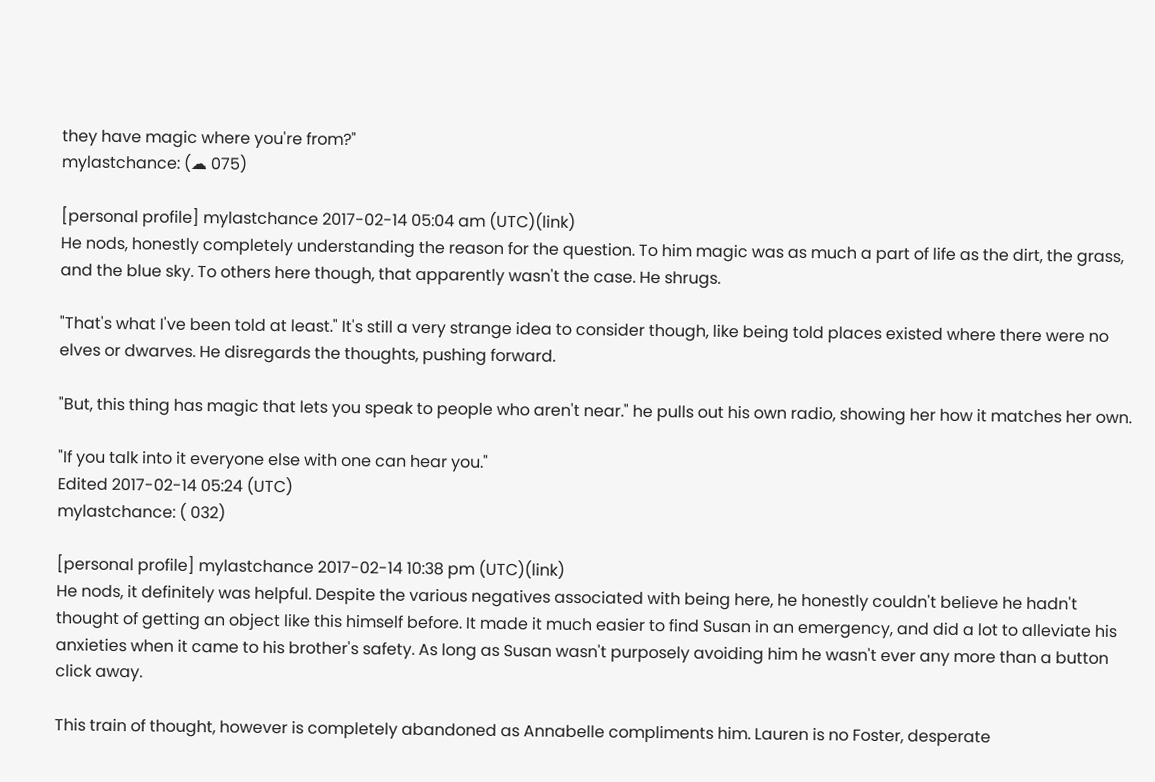they have magic where you're from?"
mylastchance: (☁ 075)

[personal profile] mylastchance 2017-02-14 05:04 am (UTC)(link)
He nods, honestly completely understanding the reason for the question. To him magic was as much a part of life as the dirt, the grass, and the blue sky. To others here though, that apparently wasn't the case. He shrugs.

"That's what I've been told at least." It's still a very strange idea to consider though, like being told places existed where there were no elves or dwarves. He disregards the thoughts, pushing forward.

"But, this thing has magic that lets you speak to people who aren't near." he pulls out his own radio, showing her how it matches her own.

"If you talk into it everyone else with one can hear you."
Edited 2017-02-14 05:24 (UTC)
mylastchance: ( 032)

[personal profile] mylastchance 2017-02-14 10:38 pm (UTC)(link)
He nods, it definitely was helpful. Despite the various negatives associated with being here, he honestly couldn't believe he hadn't thought of getting an object like this himself before. It made it much easier to find Susan in an emergency, and did a lot to alleviate his anxieties when it came to his brother's safety. As long as Susan wasn't purposely avoiding him he wasn't ever any more than a button click away.

This train of thought, however is completely abandoned as Annabelle compliments him. Lauren is no Foster, desperate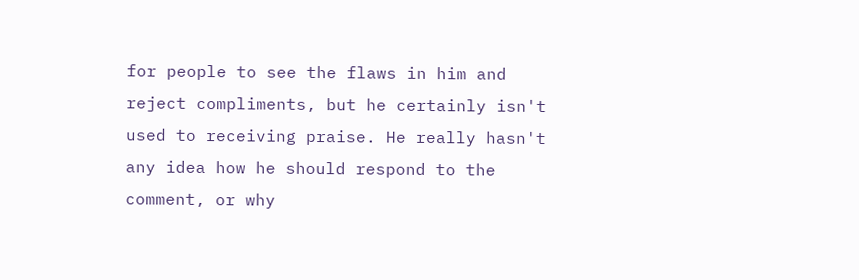for people to see the flaws in him and reject compliments, but he certainly isn't used to receiving praise. He really hasn't any idea how he should respond to the comment, or why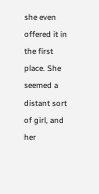she even offered it in the first place. She seemed a distant sort of girl, and her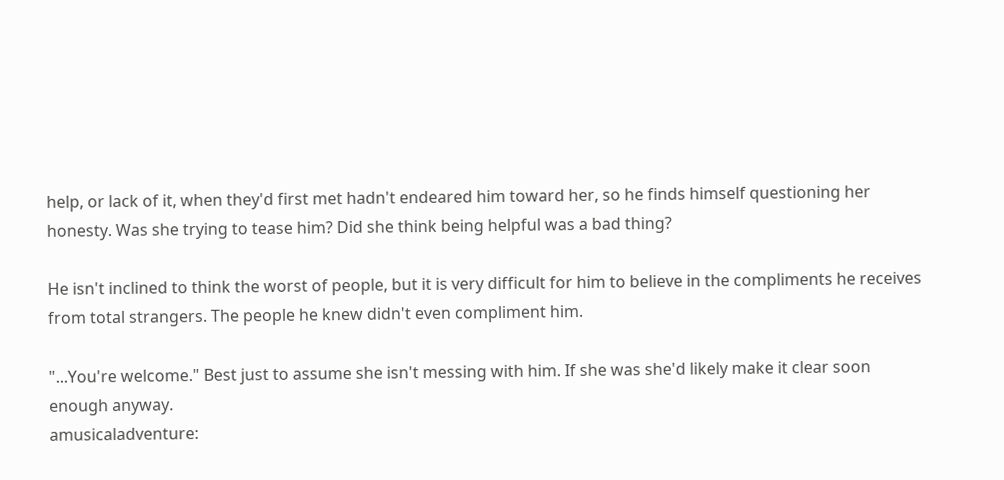help, or lack of it, when they'd first met hadn't endeared him toward her, so he finds himself questioning her honesty. Was she trying to tease him? Did she think being helpful was a bad thing?

He isn't inclined to think the worst of people, but it is very difficult for him to believe in the compliments he receives from total strangers. The people he knew didn't even compliment him.

"...You're welcome." Best just to assume she isn't messing with him. If she was she'd likely make it clear soon enough anyway.
amusicaladventure: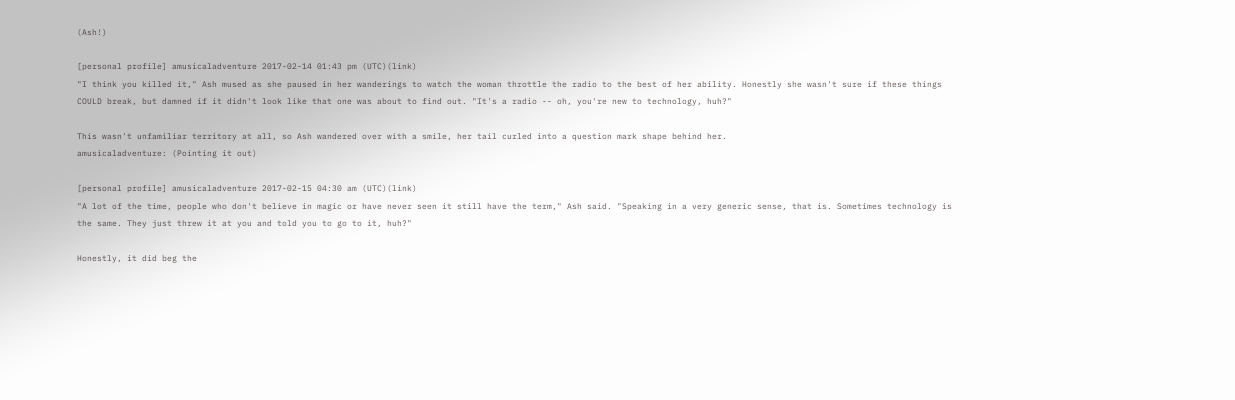(Ash!)

[personal profile] amusicaladventure 2017-02-14 01:43 pm (UTC)(link)
"I think you killed it," Ash mused as she paused in her wanderings to watch the woman throttle the radio to the best of her ability. Honestly she wasn't sure if these things COULD break, but damned if it didn't look like that one was about to find out. "It's a radio -- oh, you're new to technology, huh?"

This wasn't unfamiliar territory at all, so Ash wandered over with a smile, her tail curled into a question mark shape behind her.
amusicaladventure: (Pointing it out)

[personal profile] amusicaladventure 2017-02-15 04:30 am (UTC)(link)
"A lot of the time, people who don't believe in magic or have never seen it still have the term," Ash said. "Speaking in a very generic sense, that is. Sometimes technology is the same. They just threw it at you and told you to go to it, huh?"

Honestly, it did beg the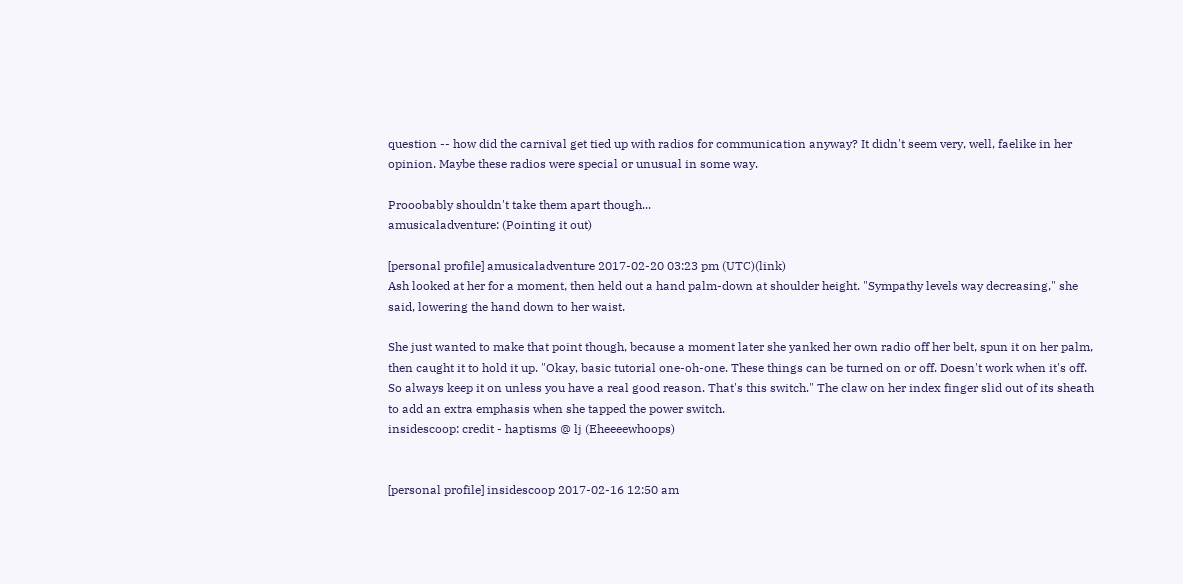question -- how did the carnival get tied up with radios for communication anyway? It didn't seem very, well, faelike in her opinion. Maybe these radios were special or unusual in some way.

Prooobably shouldn't take them apart though...
amusicaladventure: (Pointing it out)

[personal profile] amusicaladventure 2017-02-20 03:23 pm (UTC)(link)
Ash looked at her for a moment, then held out a hand palm-down at shoulder height. "Sympathy levels way decreasing," she said, lowering the hand down to her waist.

She just wanted to make that point though, because a moment later she yanked her own radio off her belt, spun it on her palm, then caught it to hold it up. "Okay, basic tutorial one-oh-one. These things can be turned on or off. Doesn't work when it's off. So always keep it on unless you have a real good reason. That's this switch." The claw on her index finger slid out of its sheath to add an extra emphasis when she tapped the power switch.
insidescoop: credit - haptisms @ lj (Eheeeewhoops)


[personal profile] insidescoop 2017-02-16 12:50 am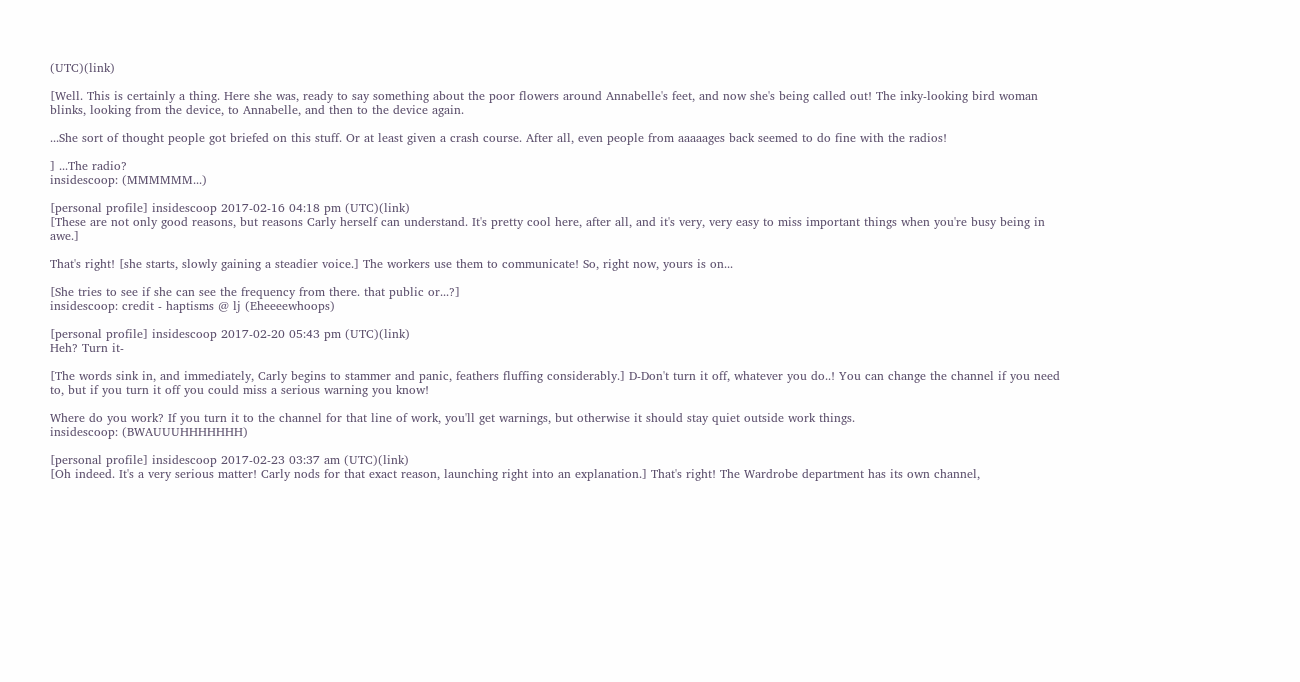(UTC)(link)

[Well. This is certainly a thing. Here she was, ready to say something about the poor flowers around Annabelle's feet, and now she's being called out! The inky-looking bird woman blinks, looking from the device, to Annabelle, and then to the device again.

...She sort of thought people got briefed on this stuff. Or at least given a crash course. After all, even people from aaaaages back seemed to do fine with the radios!

] ...The radio?
insidescoop: (MMMMMM...)

[personal profile] insidescoop 2017-02-16 04:18 pm (UTC)(link)
[These are not only good reasons, but reasons Carly herself can understand. It's pretty cool here, after all, and it's very, very easy to miss important things when you're busy being in awe.]

That's right! [she starts, slowly gaining a steadier voice.] The workers use them to communicate! So, right now, yours is on...

[She tries to see if she can see the frequency from there. that public or...?]
insidescoop: credit - haptisms @ lj (Eheeeewhoops)

[personal profile] insidescoop 2017-02-20 05:43 pm (UTC)(link)
Heh? Turn it-

[The words sink in, and immediately, Carly begins to stammer and panic, feathers fluffing considerably.] D-Don't turn it off, whatever you do..! You can change the channel if you need to, but if you turn it off you could miss a serious warning you know!

Where do you work? If you turn it to the channel for that line of work, you'll get warnings, but otherwise it should stay quiet outside work things.
insidescoop: (BWAUUUHHHHHHH)

[personal profile] insidescoop 2017-02-23 03:37 am (UTC)(link)
[Oh indeed. It's a very serious matter! Carly nods for that exact reason, launching right into an explanation.] That's right! The Wardrobe department has its own channel,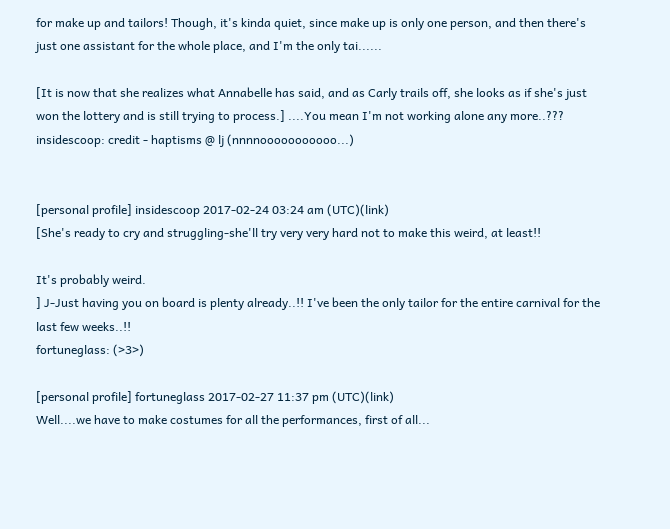for make up and tailors! Though, it's kinda quiet, since make up is only one person, and then there's just one assistant for the whole place, and I'm the only tai......

[It is now that she realizes what Annabelle has said, and as Carly trails off, she looks as if she's just won the lottery and is still trying to process.] ....You mean I'm not working alone any more..???
insidescoop: credit - haptisms @ lj (nnnnooooooooooo...)


[personal profile] insidescoop 2017-02-24 03:24 am (UTC)(link)
[She's ready to cry and struggling-she'll try very very hard not to make this weird, at least!!

It's probably weird.
] J-Just having you on board is plenty already..!! I've been the only tailor for the entire carnival for the last few weeks..!!
fortuneglass: (>3>)

[personal profile] fortuneglass 2017-02-27 11:37 pm (UTC)(link)
Well....we have to make costumes for all the performances, first of all...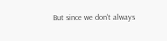But since we don't always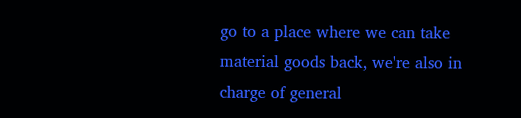go to a place where we can take material goods back, we're also in charge of general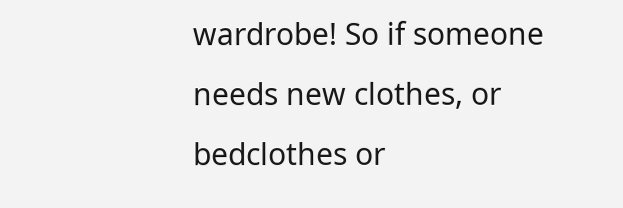wardrobe! So if someone needs new clothes, or bedclothes or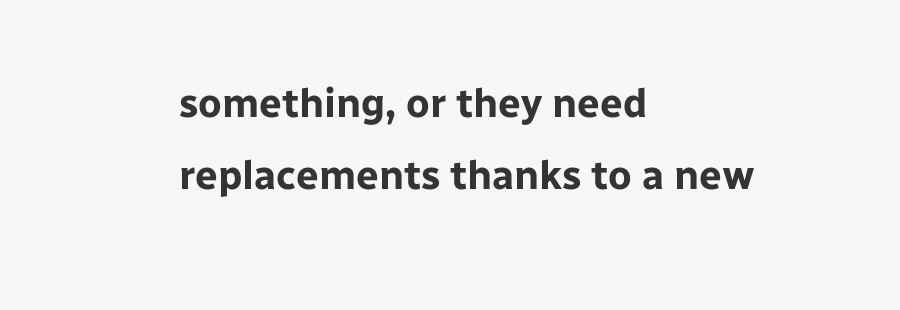something, or they need replacements thanks to a new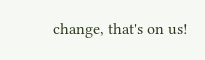change, that's on us!